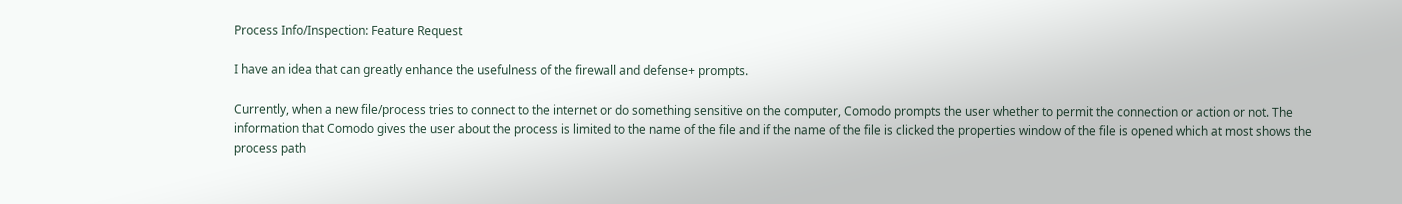Process Info/Inspection: Feature Request

I have an idea that can greatly enhance the usefulness of the firewall and defense+ prompts.

Currently, when a new file/process tries to connect to the internet or do something sensitive on the computer, Comodo prompts the user whether to permit the connection or action or not. The information that Comodo gives the user about the process is limited to the name of the file and if the name of the file is clicked the properties window of the file is opened which at most shows the process path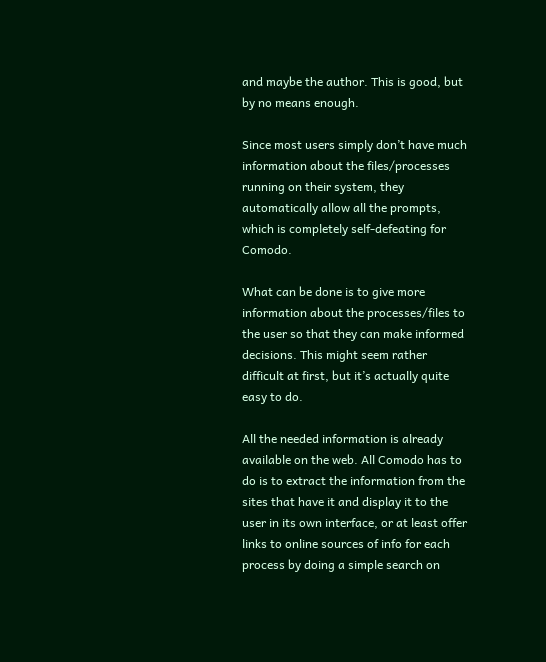and maybe the author. This is good, but by no means enough.

Since most users simply don’t have much information about the files/processes running on their system, they automatically allow all the prompts, which is completely self-defeating for Comodo.

What can be done is to give more information about the processes/files to the user so that they can make informed decisions. This might seem rather difficult at first, but it’s actually quite easy to do.

All the needed information is already available on the web. All Comodo has to do is to extract the information from the sites that have it and display it to the user in its own interface, or at least offer links to online sources of info for each process by doing a simple search on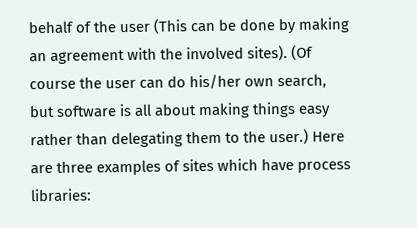behalf of the user (This can be done by making an agreement with the involved sites). (Of course the user can do his/her own search, but software is all about making things easy rather than delegating them to the user.) Here are three examples of sites which have process libraries: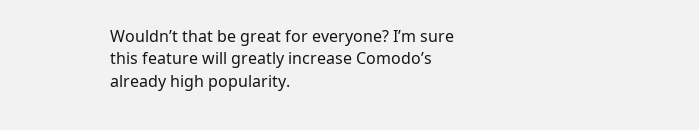Wouldn’t that be great for everyone? I’m sure this feature will greatly increase Comodo’s already high popularity.